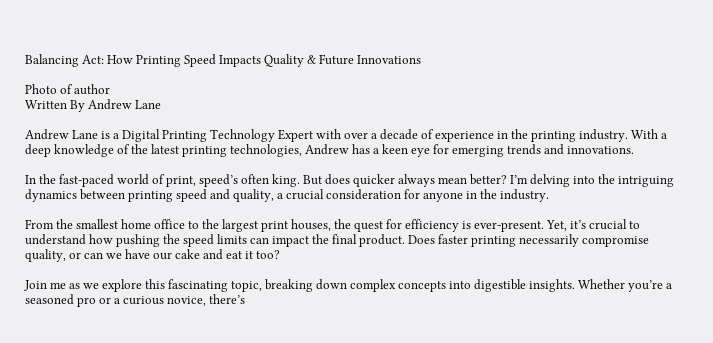Balancing Act: How Printing Speed Impacts Quality & Future Innovations

Photo of author
Written By Andrew Lane

Andrew Lane is a Digital Printing Technology Expert with over a decade of experience in the printing industry. With a deep knowledge of the latest printing technologies, Andrew has a keen eye for emerging trends and innovations.

In the fast-paced world of print, speed’s often king. But does quicker always mean better? I’m delving into the intriguing dynamics between printing speed and quality, a crucial consideration for anyone in the industry.

From the smallest home office to the largest print houses, the quest for efficiency is ever-present. Yet, it’s crucial to understand how pushing the speed limits can impact the final product. Does faster printing necessarily compromise quality, or can we have our cake and eat it too?

Join me as we explore this fascinating topic, breaking down complex concepts into digestible insights. Whether you’re a seasoned pro or a curious novice, there’s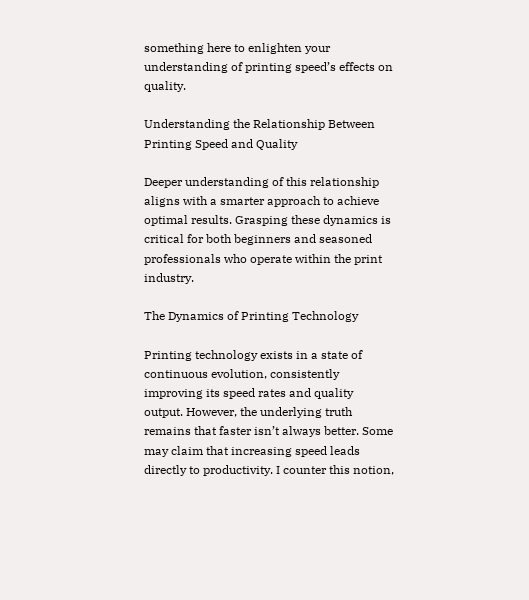something here to enlighten your understanding of printing speed’s effects on quality.

Understanding the Relationship Between Printing Speed and Quality

Deeper understanding of this relationship aligns with a smarter approach to achieve optimal results. Grasping these dynamics is critical for both beginners and seasoned professionals who operate within the print industry.

The Dynamics of Printing Technology

Printing technology exists in a state of continuous evolution, consistently improving its speed rates and quality output. However, the underlying truth remains that faster isn’t always better. Some may claim that increasing speed leads directly to productivity. I counter this notion,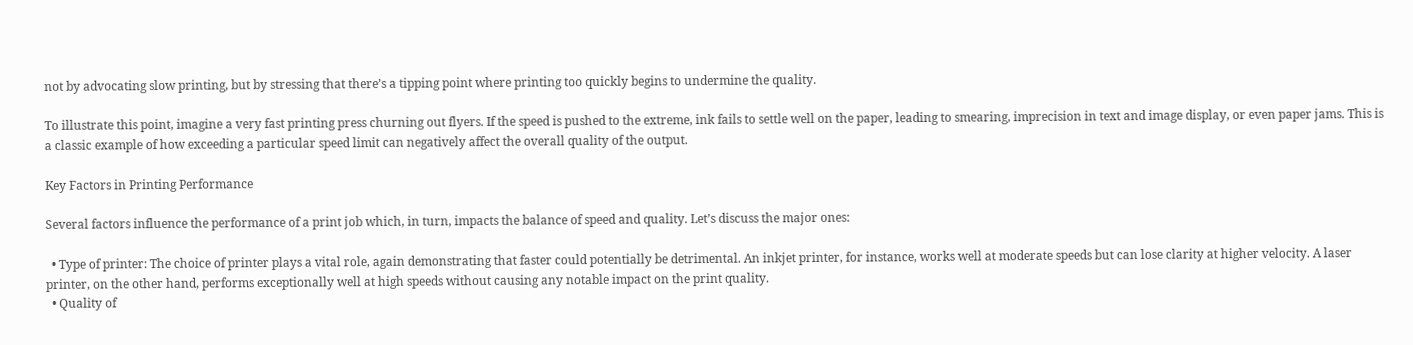not by advocating slow printing, but by stressing that there’s a tipping point where printing too quickly begins to undermine the quality.

To illustrate this point, imagine a very fast printing press churning out flyers. If the speed is pushed to the extreme, ink fails to settle well on the paper, leading to smearing, imprecision in text and image display, or even paper jams. This is a classic example of how exceeding a particular speed limit can negatively affect the overall quality of the output.

Key Factors in Printing Performance

Several factors influence the performance of a print job which, in turn, impacts the balance of speed and quality. Let’s discuss the major ones:

  • Type of printer: The choice of printer plays a vital role, again demonstrating that faster could potentially be detrimental. An inkjet printer, for instance, works well at moderate speeds but can lose clarity at higher velocity. A laser printer, on the other hand, performs exceptionally well at high speeds without causing any notable impact on the print quality.
  • Quality of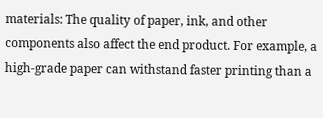materials: The quality of paper, ink, and other components also affect the end product. For example, a high-grade paper can withstand faster printing than a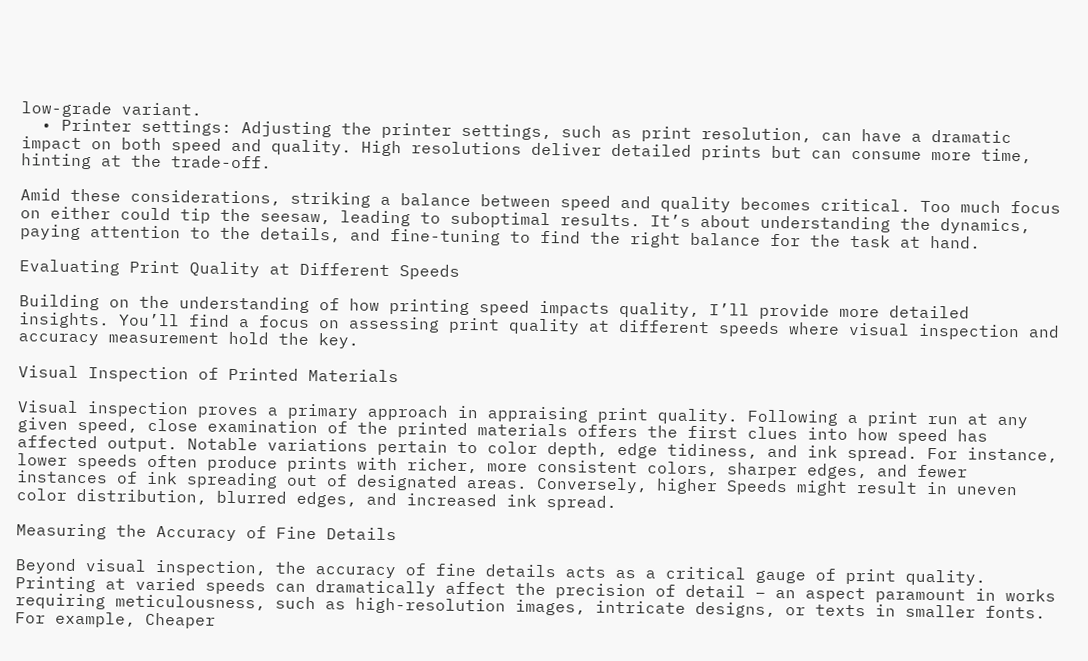low-grade variant.
  • Printer settings: Adjusting the printer settings, such as print resolution, can have a dramatic impact on both speed and quality. High resolutions deliver detailed prints but can consume more time, hinting at the trade-off.

Amid these considerations, striking a balance between speed and quality becomes critical. Too much focus on either could tip the seesaw, leading to suboptimal results. It’s about understanding the dynamics, paying attention to the details, and fine-tuning to find the right balance for the task at hand.

Evaluating Print Quality at Different Speeds

Building on the understanding of how printing speed impacts quality, I’ll provide more detailed insights. You’ll find a focus on assessing print quality at different speeds where visual inspection and accuracy measurement hold the key.

Visual Inspection of Printed Materials

Visual inspection proves a primary approach in appraising print quality. Following a print run at any given speed, close examination of the printed materials offers the first clues into how speed has affected output. Notable variations pertain to color depth, edge tidiness, and ink spread. For instance, lower speeds often produce prints with richer, more consistent colors, sharper edges, and fewer instances of ink spreading out of designated areas. Conversely, higher Speeds might result in uneven color distribution, blurred edges, and increased ink spread.

Measuring the Accuracy of Fine Details

Beyond visual inspection, the accuracy of fine details acts as a critical gauge of print quality. Printing at varied speeds can dramatically affect the precision of detail – an aspect paramount in works requiring meticulousness, such as high-resolution images, intricate designs, or texts in smaller fonts. For example, Cheaper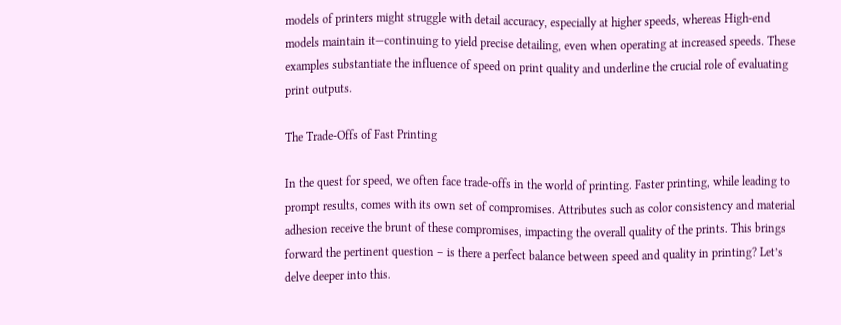models of printers might struggle with detail accuracy, especially at higher speeds, whereas High-end models maintain it—continuing to yield precise detailing, even when operating at increased speeds. These examples substantiate the influence of speed on print quality and underline the crucial role of evaluating print outputs.

The Trade-Offs of Fast Printing

In the quest for speed, we often face trade-offs in the world of printing. Faster printing, while leading to prompt results, comes with its own set of compromises. Attributes such as color consistency and material adhesion receive the brunt of these compromises, impacting the overall quality of the prints. This brings forward the pertinent question – is there a perfect balance between speed and quality in printing? Let’s delve deeper into this.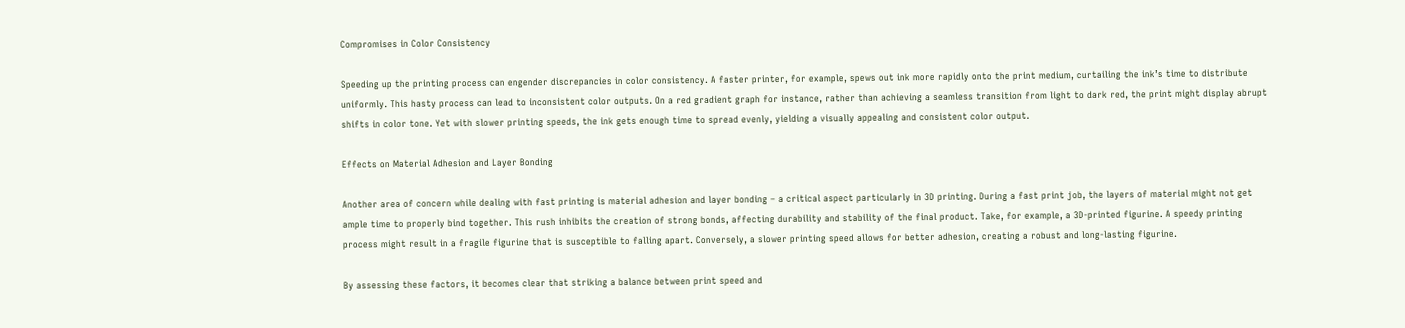Compromises in Color Consistency

Speeding up the printing process can engender discrepancies in color consistency. A faster printer, for example, spews out ink more rapidly onto the print medium, curtailing the ink’s time to distribute uniformly. This hasty process can lead to inconsistent color outputs. On a red gradient graph for instance, rather than achieving a seamless transition from light to dark red, the print might display abrupt shifts in color tone. Yet with slower printing speeds, the ink gets enough time to spread evenly, yielding a visually appealing and consistent color output.

Effects on Material Adhesion and Layer Bonding

Another area of concern while dealing with fast printing is material adhesion and layer bonding – a critical aspect particularly in 3D printing. During a fast print job, the layers of material might not get ample time to properly bind together. This rush inhibits the creation of strong bonds, affecting durability and stability of the final product. Take, for example, a 3D-printed figurine. A speedy printing process might result in a fragile figurine that is susceptible to falling apart. Conversely, a slower printing speed allows for better adhesion, creating a robust and long-lasting figurine.

By assessing these factors, it becomes clear that striking a balance between print speed and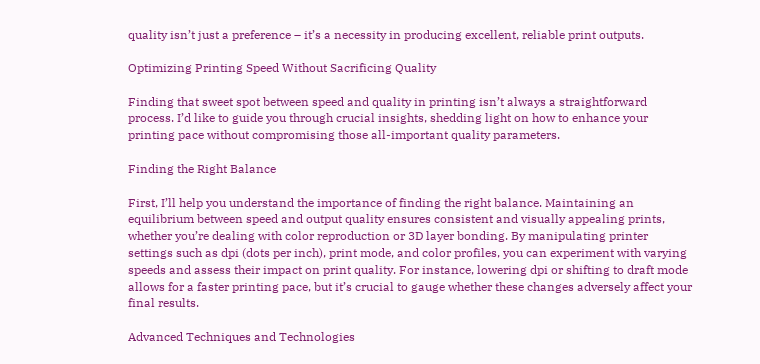quality isn’t just a preference – it’s a necessity in producing excellent, reliable print outputs.

Optimizing Printing Speed Without Sacrificing Quality

Finding that sweet spot between speed and quality in printing isn’t always a straightforward process. I’d like to guide you through crucial insights, shedding light on how to enhance your printing pace without compromising those all-important quality parameters.

Finding the Right Balance

First, I’ll help you understand the importance of finding the right balance. Maintaining an equilibrium between speed and output quality ensures consistent and visually appealing prints, whether you’re dealing with color reproduction or 3D layer bonding. By manipulating printer settings such as dpi (dots per inch), print mode, and color profiles, you can experiment with varying speeds and assess their impact on print quality. For instance, lowering dpi or shifting to draft mode allows for a faster printing pace, but it’s crucial to gauge whether these changes adversely affect your final results.

Advanced Techniques and Technologies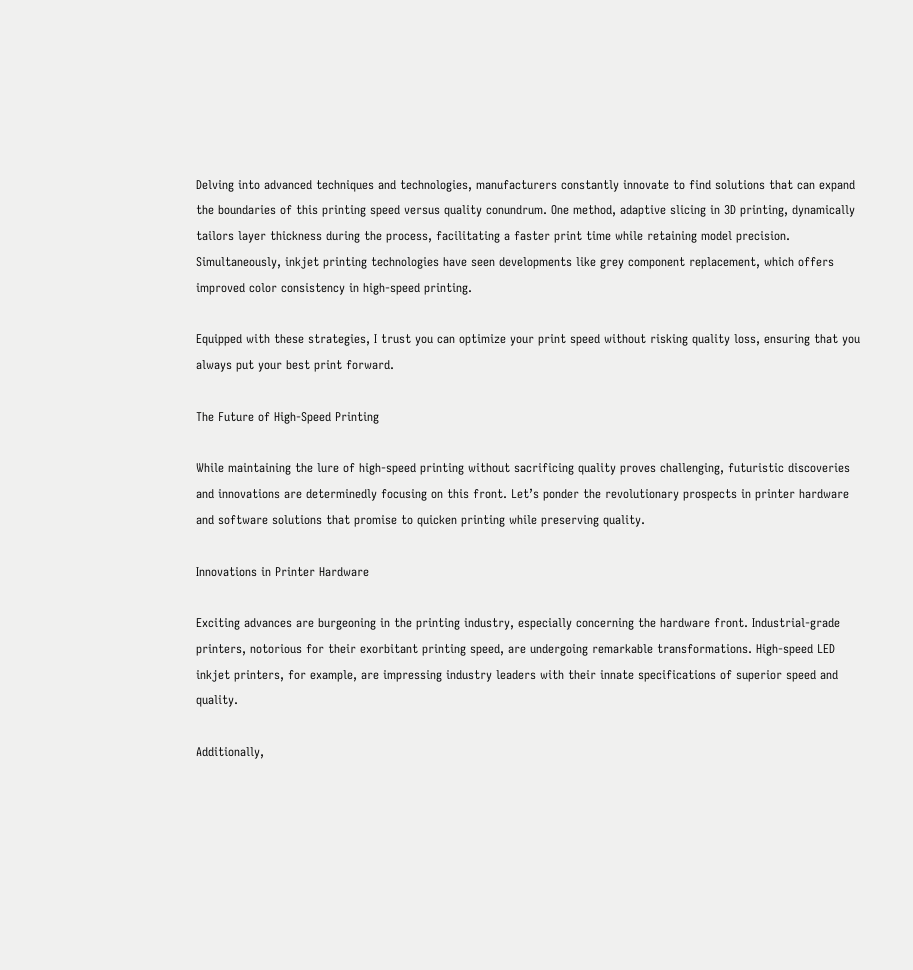Delving into advanced techniques and technologies, manufacturers constantly innovate to find solutions that can expand the boundaries of this printing speed versus quality conundrum. One method, adaptive slicing in 3D printing, dynamically tailors layer thickness during the process, facilitating a faster print time while retaining model precision. Simultaneously, inkjet printing technologies have seen developments like grey component replacement, which offers improved color consistency in high-speed printing.

Equipped with these strategies, I trust you can optimize your print speed without risking quality loss, ensuring that you always put your best print forward.

The Future of High-Speed Printing

While maintaining the lure of high-speed printing without sacrificing quality proves challenging, futuristic discoveries and innovations are determinedly focusing on this front. Let’s ponder the revolutionary prospects in printer hardware and software solutions that promise to quicken printing while preserving quality.

Innovations in Printer Hardware

Exciting advances are burgeoning in the printing industry, especially concerning the hardware front. Industrial-grade printers, notorious for their exorbitant printing speed, are undergoing remarkable transformations. High-speed LED inkjet printers, for example, are impressing industry leaders with their innate specifications of superior speed and quality.

Additionally,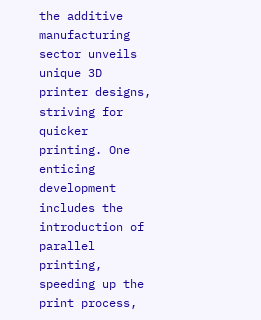the additive manufacturing sector unveils unique 3D printer designs, striving for quicker printing. One enticing development includes the introduction of parallel printing, speeding up the print process,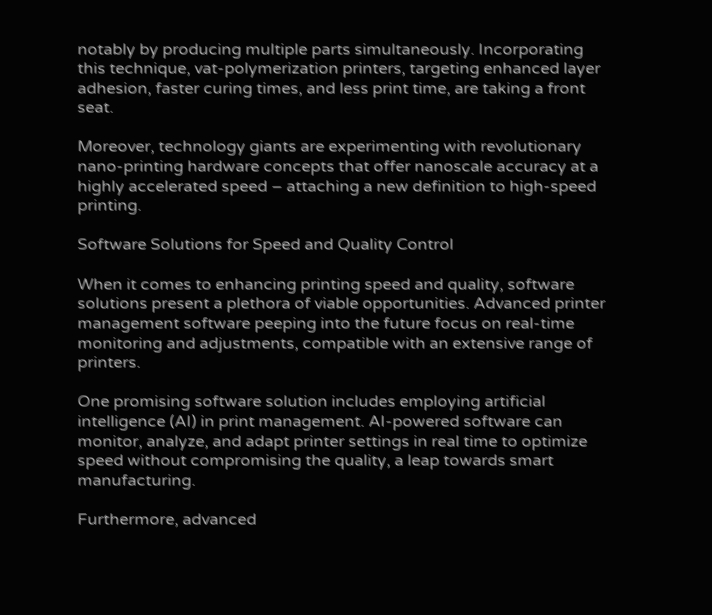notably by producing multiple parts simultaneously. Incorporating this technique, vat-polymerization printers, targeting enhanced layer adhesion, faster curing times, and less print time, are taking a front seat.

Moreover, technology giants are experimenting with revolutionary nano-printing hardware concepts that offer nanoscale accuracy at a highly accelerated speed – attaching a new definition to high-speed printing.

Software Solutions for Speed and Quality Control

When it comes to enhancing printing speed and quality, software solutions present a plethora of viable opportunities. Advanced printer management software peeping into the future focus on real-time monitoring and adjustments, compatible with an extensive range of printers.

One promising software solution includes employing artificial intelligence (AI) in print management. AI-powered software can monitor, analyze, and adapt printer settings in real time to optimize speed without compromising the quality, a leap towards smart manufacturing.

Furthermore, advanced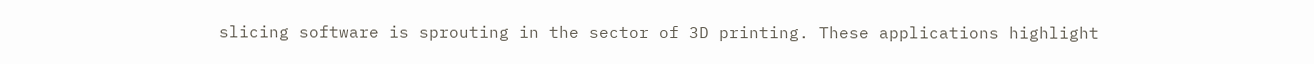slicing software is sprouting in the sector of 3D printing. These applications highlight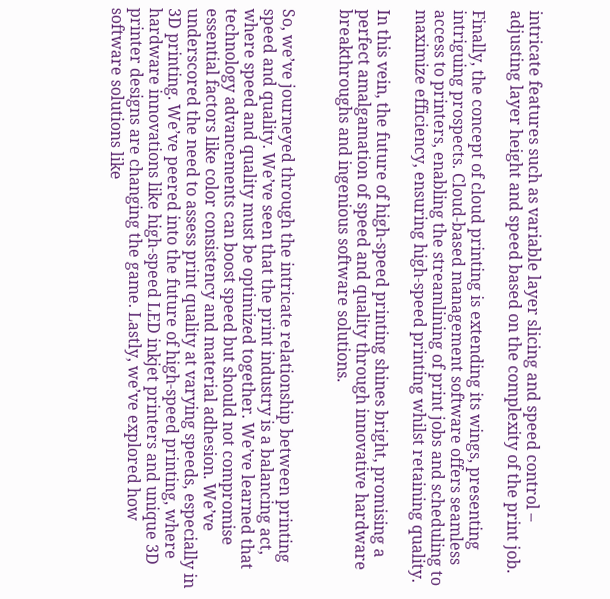intricate features such as variable layer slicing and speed control – adjusting layer height and speed based on the complexity of the print job.

Finally, the concept of cloud printing is extending its wings, presenting intriguing prospects. Cloud-based management software offers seamless access to printers, enabling the streamlining of print jobs and scheduling to maximize efficiency, ensuring high-speed printing whilst retaining quality.

In this vein, the future of high-speed printing shines bright, promising a perfect amalgamation of speed and quality through innovative hardware breakthroughs and ingenious software solutions.


So, we’ve journeyed through the intricate relationship between printing speed and quality. We’ve seen that the print industry is a balancing act, where speed and quality must be optimized together. We’ve learned that technology advancements can boost speed but should not compromise essential factors like color consistency and material adhesion. We’ve underscored the need to assess print quality at varying speeds, especially in 3D printing. We’ve peered into the future of high-speed printing, where hardware innovations like high-speed LED inkjet printers and unique 3D printer designs are changing the game. Lastly, we’ve explored how software solutions like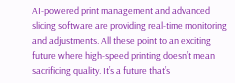AI-powered print management and advanced slicing software are providing real-time monitoring and adjustments. All these point to an exciting future where high-speed printing doesn’t mean sacrificing quality. It’s a future that’s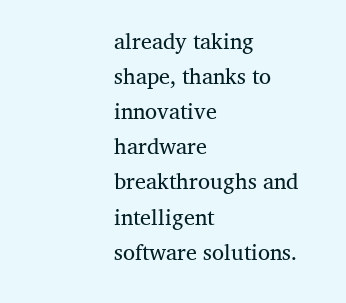already taking shape, thanks to innovative hardware breakthroughs and intelligent software solutions.